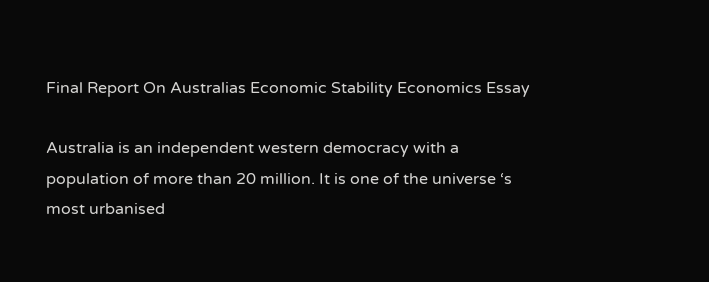Final Report On Australias Economic Stability Economics Essay

Australia is an independent western democracy with a population of more than 20 million. It is one of the universe ‘s most urbanised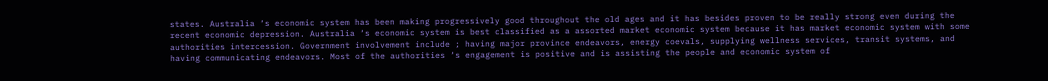states. Australia ‘s economic system has been making progressively good throughout the old ages and it has besides proven to be really strong even during the recent economic depression. Australia ‘s economic system is best classified as a assorted market economic system because it has market economic system with some authorities intercession. Government involvement include ; having major province endeavors, energy coevals, supplying wellness services, transit systems, and having communicating endeavors. Most of the authorities ‘s engagement is positive and is assisting the people and economic system of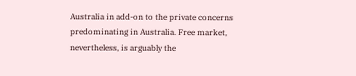Australia in add-on to the private concerns predominating in Australia. Free market, nevertheless, is arguably the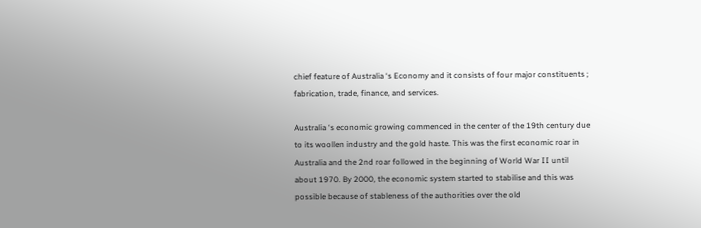chief feature of Australia ‘s Economy and it consists of four major constituents ; fabrication, trade, finance, and services.

Australia ‘s economic growing commenced in the center of the 19th century due to its woollen industry and the gold haste. This was the first economic roar in Australia and the 2nd roar followed in the beginning of World War II until about 1970. By 2000, the economic system started to stabilise and this was possible because of stableness of the authorities over the old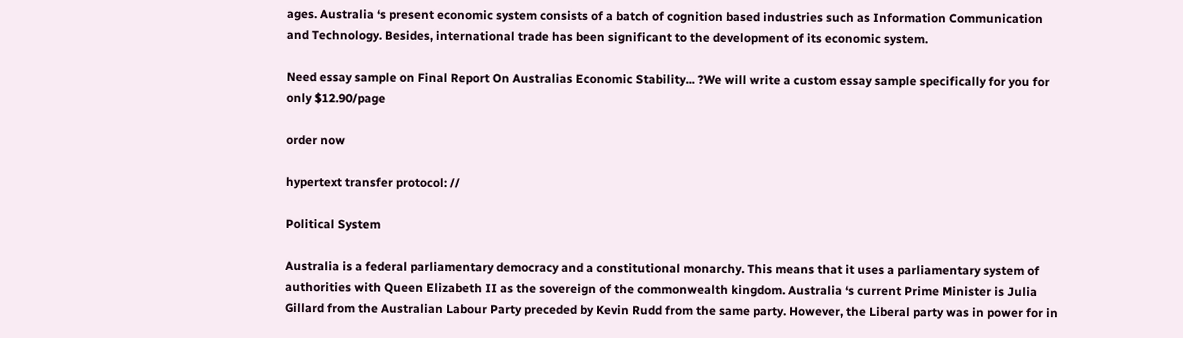ages. Australia ‘s present economic system consists of a batch of cognition based industries such as Information Communication and Technology. Besides, international trade has been significant to the development of its economic system.

Need essay sample on Final Report On Australias Economic Stability... ?We will write a custom essay sample specifically for you for only $12.90/page

order now

hypertext transfer protocol: //

Political System

Australia is a federal parliamentary democracy and a constitutional monarchy. This means that it uses a parliamentary system of authorities with Queen Elizabeth II as the sovereign of the commonwealth kingdom. Australia ‘s current Prime Minister is Julia Gillard from the Australian Labour Party preceded by Kevin Rudd from the same party. However, the Liberal party was in power for in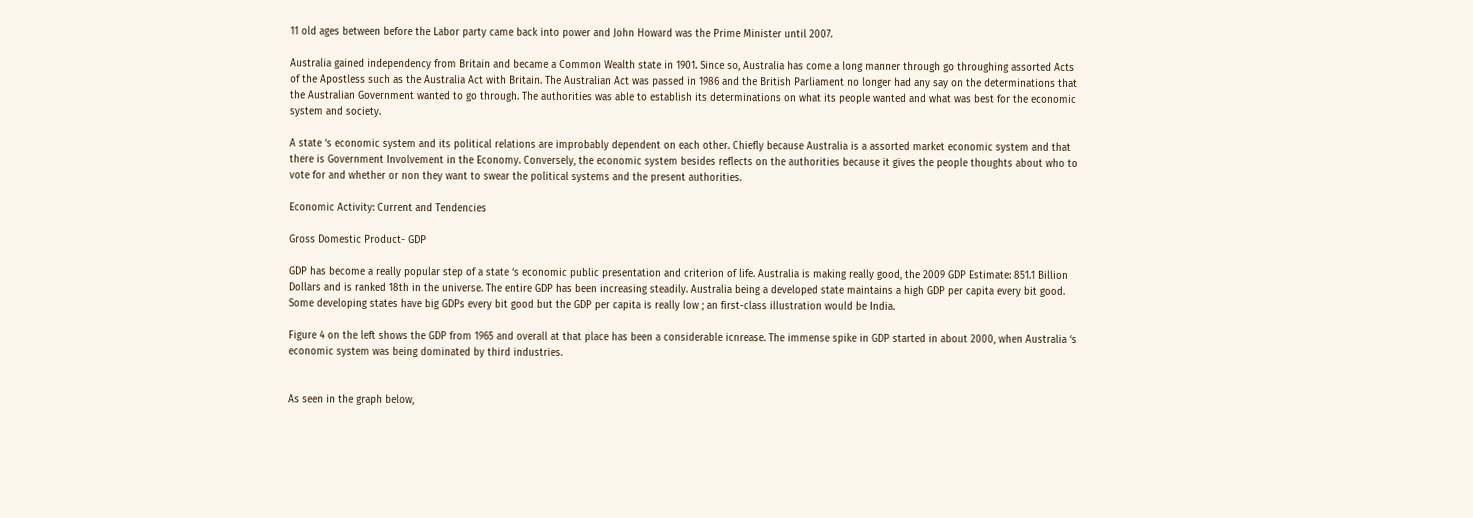11 old ages between before the Labor party came back into power and John Howard was the Prime Minister until 2007.

Australia gained independency from Britain and became a Common Wealth state in 1901. Since so, Australia has come a long manner through go throughing assorted Acts of the Apostless such as the Australia Act with Britain. The Australian Act was passed in 1986 and the British Parliament no longer had any say on the determinations that the Australian Government wanted to go through. The authorities was able to establish its determinations on what its people wanted and what was best for the economic system and society.

A state ‘s economic system and its political relations are improbably dependent on each other. Chiefly because Australia is a assorted market economic system and that there is Government Involvement in the Economy. Conversely, the economic system besides reflects on the authorities because it gives the people thoughts about who to vote for and whether or non they want to swear the political systems and the present authorities.

Economic Activity: Current and Tendencies

Gross Domestic Product- GDP

GDP has become a really popular step of a state ‘s economic public presentation and criterion of life. Australia is making really good, the 2009 GDP Estimate: 851.1 Billion Dollars and is ranked 18th in the universe. The entire GDP has been increasing steadily. Australia being a developed state maintains a high GDP per capita every bit good. Some developing states have big GDPs every bit good but the GDP per capita is really low ; an first-class illustration would be India.

Figure 4 on the left shows the GDP from 1965 and overall at that place has been a considerable icnrease. The immense spike in GDP started in about 2000, when Australia ‘s economic system was being dominated by third industries.


As seen in the graph below,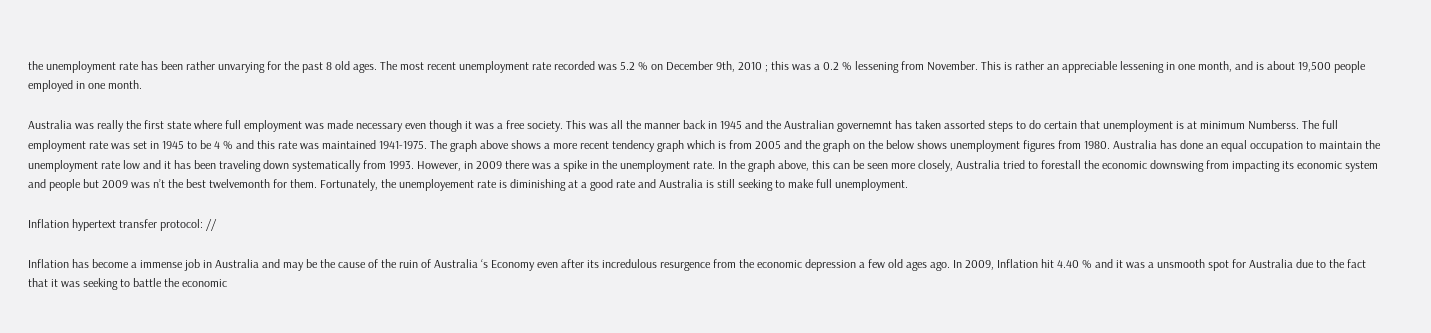the unemployment rate has been rather unvarying for the past 8 old ages. The most recent unemployment rate recorded was 5.2 % on December 9th, 2010 ; this was a 0.2 % lessening from November. This is rather an appreciable lessening in one month, and is about 19,500 people employed in one month.

Australia was really the first state where full employment was made necessary even though it was a free society. This was all the manner back in 1945 and the Australian governemnt has taken assorted steps to do certain that unemployment is at minimum Numberss. The full employment rate was set in 1945 to be 4 % and this rate was maintained 1941-1975. The graph above shows a more recent tendency graph which is from 2005 and the graph on the below shows unemployment figures from 1980. Australia has done an equal occupation to maintain the unemployment rate low and it has been traveling down systematically from 1993. However, in 2009 there was a spike in the unemployment rate. In the graph above, this can be seen more closely, Australia tried to forestall the economic downswing from impacting its economic system and people but 2009 was n’t the best twelvemonth for them. Fortunately, the unemployement rate is diminishing at a good rate and Australia is still seeking to make full unemployment.

Inflation hypertext transfer protocol: //

Inflation has become a immense job in Australia and may be the cause of the ruin of Australia ‘s Economy even after its incredulous resurgence from the economic depression a few old ages ago. In 2009, Inflation hit 4.40 % and it was a unsmooth spot for Australia due to the fact that it was seeking to battle the economic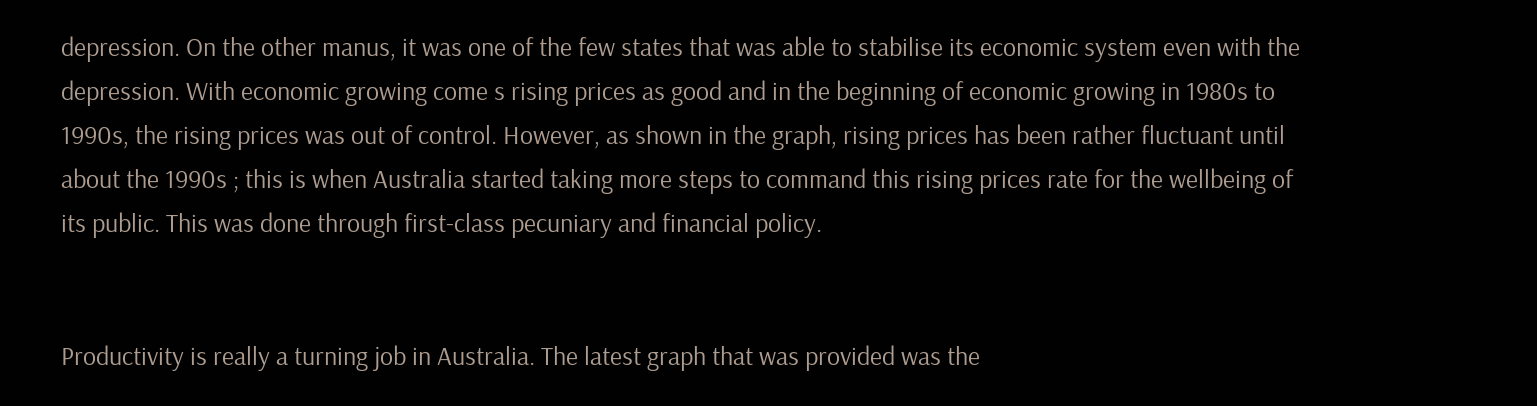depression. On the other manus, it was one of the few states that was able to stabilise its economic system even with the depression. With economic growing come s rising prices as good and in the beginning of economic growing in 1980s to 1990s, the rising prices was out of control. However, as shown in the graph, rising prices has been rather fluctuant until about the 1990s ; this is when Australia started taking more steps to command this rising prices rate for the wellbeing of its public. This was done through first-class pecuniary and financial policy.


Productivity is really a turning job in Australia. The latest graph that was provided was the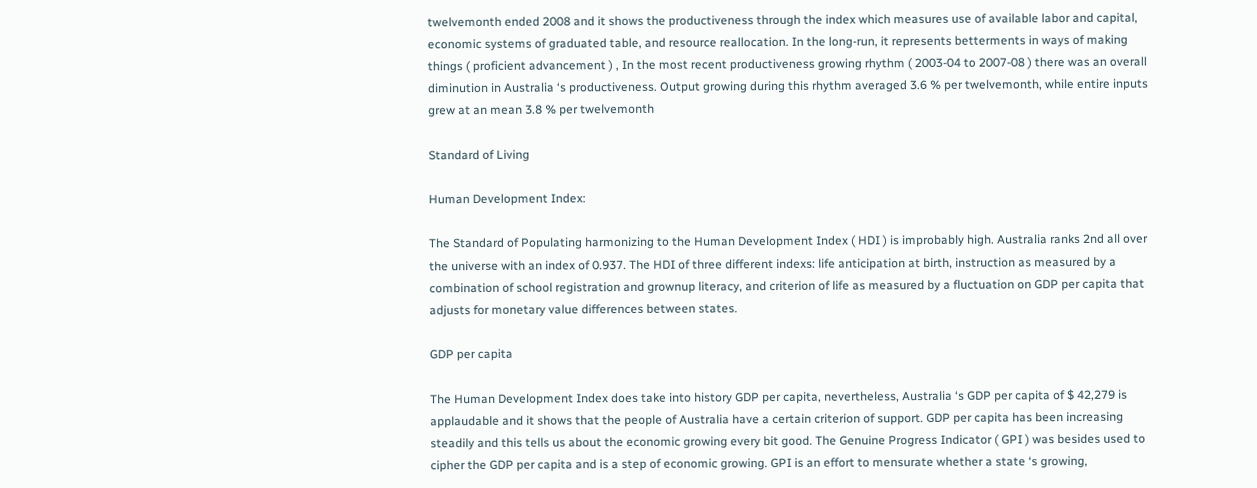twelvemonth ended 2008 and it shows the productiveness through the index which measures use of available labor and capital, economic systems of graduated table, and resource reallocation. In the long-run, it represents betterments in ways of making things ( proficient advancement ) , In the most recent productiveness growing rhythm ( 2003-04 to 2007-08 ) there was an overall diminution in Australia ‘s productiveness. Output growing during this rhythm averaged 3.6 % per twelvemonth, while entire inputs grew at an mean 3.8 % per twelvemonth

Standard of Living

Human Development Index:

The Standard of Populating harmonizing to the Human Development Index ( HDI ) is improbably high. Australia ranks 2nd all over the universe with an index of 0.937. The HDI of three different indexs: life anticipation at birth, instruction as measured by a combination of school registration and grownup literacy, and criterion of life as measured by a fluctuation on GDP per capita that adjusts for monetary value differences between states.

GDP per capita

The Human Development Index does take into history GDP per capita, nevertheless, Australia ‘s GDP per capita of $ 42,279 is applaudable and it shows that the people of Australia have a certain criterion of support. GDP per capita has been increasing steadily and this tells us about the economic growing every bit good. The Genuine Progress Indicator ( GPI ) was besides used to cipher the GDP per capita and is a step of economic growing. GPI is an effort to mensurate whether a state ‘s growing,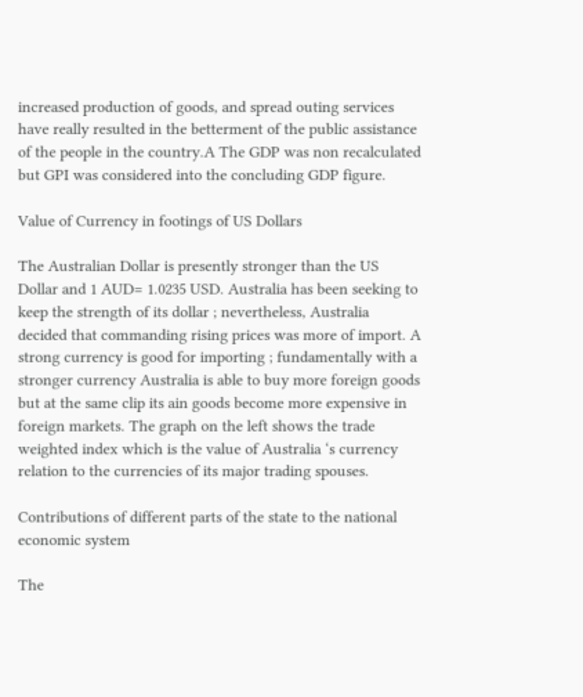increased production of goods, and spread outing services have really resulted in the betterment of the public assistance of the people in the country.A The GDP was non recalculated but GPI was considered into the concluding GDP figure.

Value of Currency in footings of US Dollars

The Australian Dollar is presently stronger than the US Dollar and 1 AUD= 1.0235 USD. Australia has been seeking to keep the strength of its dollar ; nevertheless, Australia decided that commanding rising prices was more of import. A strong currency is good for importing ; fundamentally with a stronger currency Australia is able to buy more foreign goods but at the same clip its ain goods become more expensive in foreign markets. The graph on the left shows the trade weighted index which is the value of Australia ‘s currency relation to the currencies of its major trading spouses.

Contributions of different parts of the state to the national economic system

The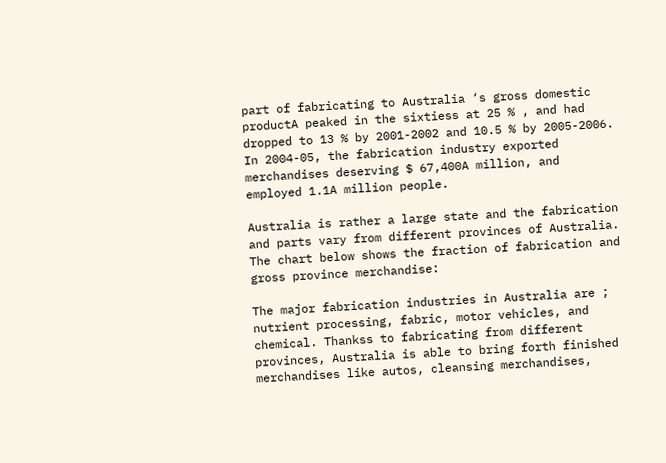part of fabricating to Australia ‘s gross domestic productA peaked in the sixtiess at 25 % , and had dropped to 13 % by 2001-2002 and 10.5 % by 2005-2006. In 2004-05, the fabrication industry exported merchandises deserving $ 67,400A million, and employed 1.1A million people.

Australia is rather a large state and the fabrication and parts vary from different provinces of Australia. The chart below shows the fraction of fabrication and gross province merchandise:

The major fabrication industries in Australia are ; nutrient processing, fabric, motor vehicles, and chemical. Thankss to fabricating from different provinces, Australia is able to bring forth finished merchandises like autos, cleansing merchandises,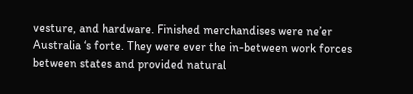vesture, and hardware. Finished merchandises were ne’er Australia ‘s forte. They were ever the in-between work forces between states and provided natural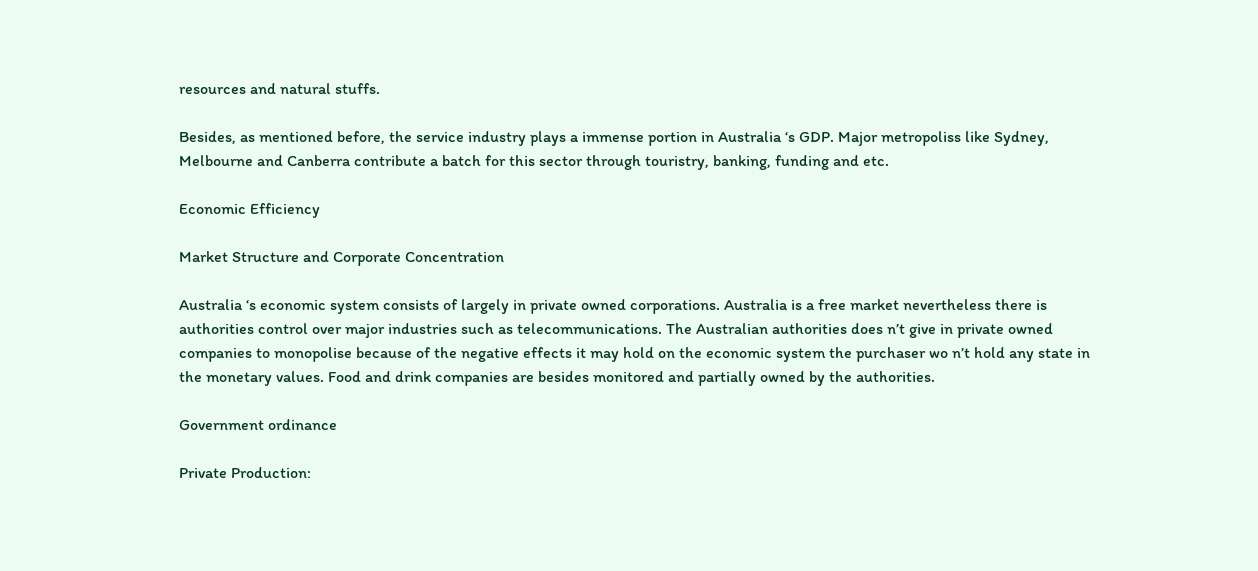resources and natural stuffs.

Besides, as mentioned before, the service industry plays a immense portion in Australia ‘s GDP. Major metropoliss like Sydney, Melbourne and Canberra contribute a batch for this sector through touristry, banking, funding and etc.

Economic Efficiency

Market Structure and Corporate Concentration

Australia ‘s economic system consists of largely in private owned corporations. Australia is a free market nevertheless there is authorities control over major industries such as telecommunications. The Australian authorities does n’t give in private owned companies to monopolise because of the negative effects it may hold on the economic system the purchaser wo n’t hold any state in the monetary values. Food and drink companies are besides monitored and partially owned by the authorities.

Government ordinance

Private Production: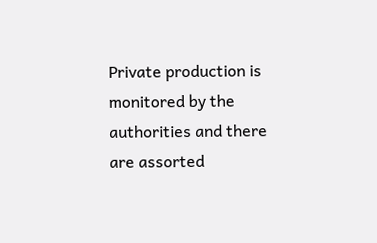Private production is monitored by the authorities and there are assorted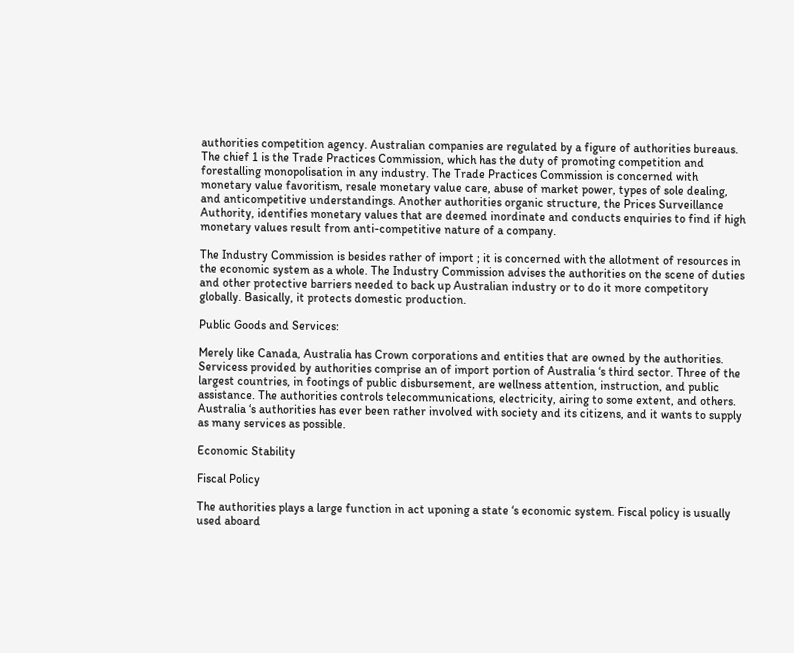authorities competition agency. Australian companies are regulated by a figure of authorities bureaus. The chief 1 is the Trade Practices Commission, which has the duty of promoting competition and forestalling monopolisation in any industry. The Trade Practices Commission is concerned with monetary value favoritism, resale monetary value care, abuse of market power, types of sole dealing, and anticompetitive understandings. Another authorities organic structure, the Prices Surveillance Authority, identifies monetary values that are deemed inordinate and conducts enquiries to find if high monetary values result from anti-competitive nature of a company.

The Industry Commission is besides rather of import ; it is concerned with the allotment of resources in the economic system as a whole. The Industry Commission advises the authorities on the scene of duties and other protective barriers needed to back up Australian industry or to do it more competitory globally. Basically, it protects domestic production.

Public Goods and Services:

Merely like Canada, Australia has Crown corporations and entities that are owned by the authorities. Servicess provided by authorities comprise an of import portion of Australia ‘s third sector. Three of the largest countries, in footings of public disbursement, are wellness attention, instruction, and public assistance. The authorities controls telecommunications, electricity, airing to some extent, and others. Australia ‘s authorities has ever been rather involved with society and its citizens, and it wants to supply as many services as possible.

Economic Stability

Fiscal Policy

The authorities plays a large function in act uponing a state ‘s economic system. Fiscal policy is usually used aboard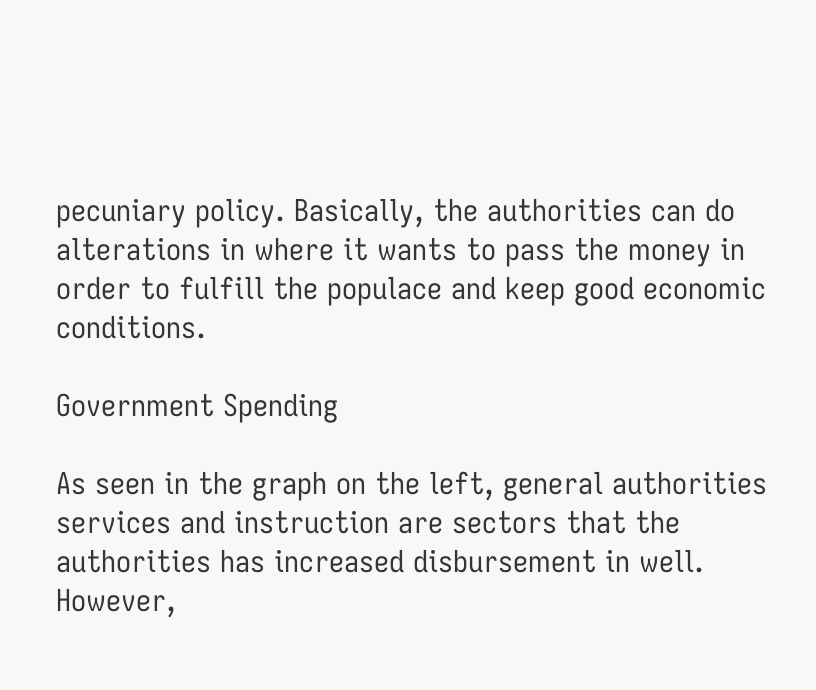pecuniary policy. Basically, the authorities can do alterations in where it wants to pass the money in order to fulfill the populace and keep good economic conditions.

Government Spending

As seen in the graph on the left, general authorities services and instruction are sectors that the authorities has increased disbursement in well. However,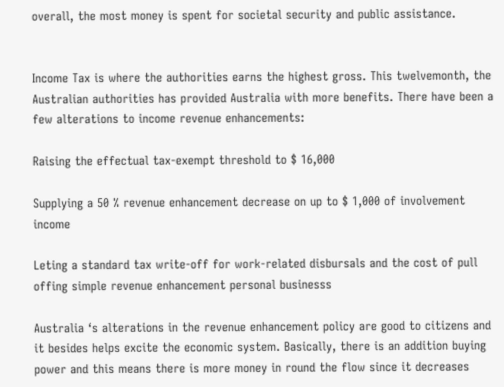overall, the most money is spent for societal security and public assistance.


Income Tax is where the authorities earns the highest gross. This twelvemonth, the Australian authorities has provided Australia with more benefits. There have been a few alterations to income revenue enhancements:

Raising the effectual tax-exempt threshold to $ 16,000

Supplying a 50 % revenue enhancement decrease on up to $ 1,000 of involvement income

Leting a standard tax write-off for work-related disbursals and the cost of pull offing simple revenue enhancement personal businesss

Australia ‘s alterations in the revenue enhancement policy are good to citizens and it besides helps excite the economic system. Basically, there is an addition buying power and this means there is more money in round the flow since it decreases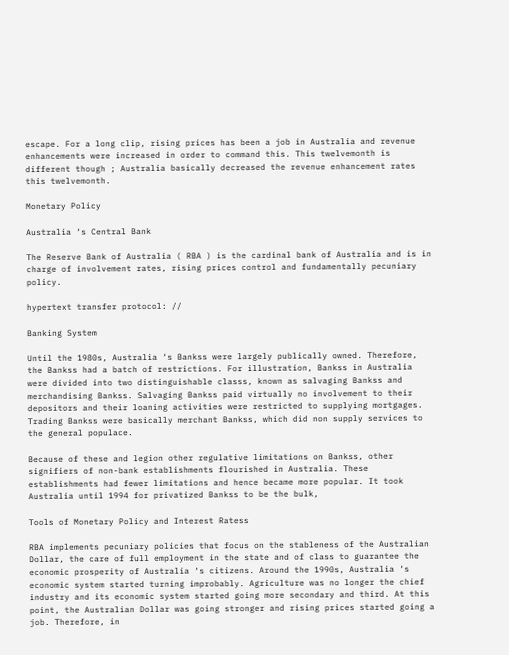escape. For a long clip, rising prices has been a job in Australia and revenue enhancements were increased in order to command this. This twelvemonth is different though ; Australia basically decreased the revenue enhancement rates this twelvemonth.

Monetary Policy

Australia ‘s Central Bank

The Reserve Bank of Australia ( RBA ) is the cardinal bank of Australia and is in charge of involvement rates, rising prices control and fundamentally pecuniary policy.

hypertext transfer protocol: //

Banking System

Until the 1980s, Australia ‘s Bankss were largely publically owned. Therefore, the Bankss had a batch of restrictions. For illustration, Bankss in Australia were divided into two distinguishable classs, known as salvaging Bankss and merchandising Bankss. Salvaging Bankss paid virtually no involvement to their depositors and their loaning activities were restricted to supplying mortgages. Trading Bankss were basically merchant Bankss, which did non supply services to the general populace.

Because of these and legion other regulative limitations on Bankss, other signifiers of non-bank establishments flourished in Australia. These establishments had fewer limitations and hence became more popular. It took Australia until 1994 for privatized Bankss to be the bulk,

Tools of Monetary Policy and Interest Ratess

RBA implements pecuniary policies that focus on the stableness of the Australian Dollar, the care of full employment in the state and of class to guarantee the economic prosperity of Australia ‘s citizens. Around the 1990s, Australia ‘s economic system started turning improbably. Agriculture was no longer the chief industry and its economic system started going more secondary and third. At this point, the Australian Dollar was going stronger and rising prices started going a job. Therefore, in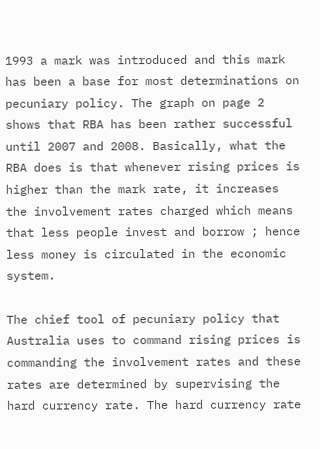1993 a mark was introduced and this mark has been a base for most determinations on pecuniary policy. The graph on page 2 shows that RBA has been rather successful until 2007 and 2008. Basically, what the RBA does is that whenever rising prices is higher than the mark rate, it increases the involvement rates charged which means that less people invest and borrow ; hence less money is circulated in the economic system.

The chief tool of pecuniary policy that Australia uses to command rising prices is commanding the involvement rates and these rates are determined by supervising the hard currency rate. The hard currency rate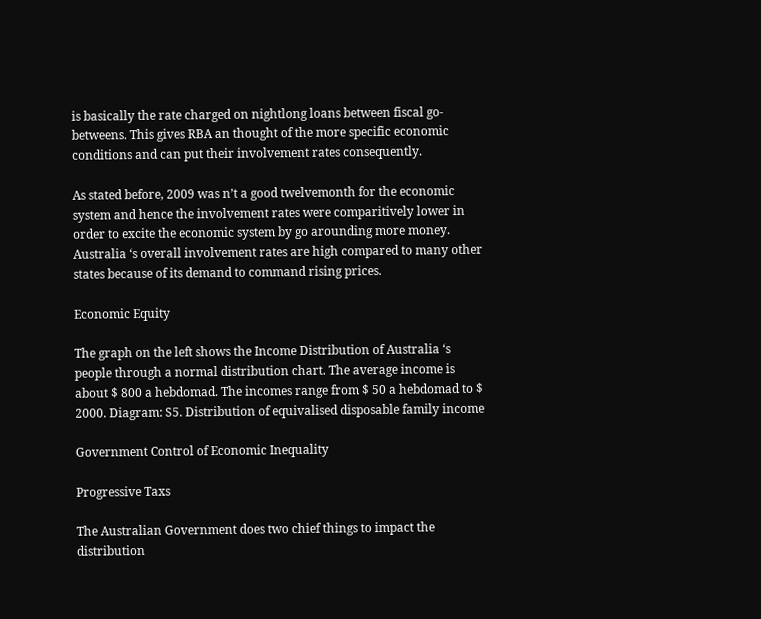is basically the rate charged on nightlong loans between fiscal go-betweens. This gives RBA an thought of the more specific economic conditions and can put their involvement rates consequently.

As stated before, 2009 was n’t a good twelvemonth for the economic system and hence the involvement rates were comparitively lower in order to excite the economic system by go arounding more money. Australia ‘s overall involvement rates are high compared to many other states because of its demand to command rising prices.

Economic Equity

The graph on the left shows the Income Distribution of Australia ‘s people through a normal distribution chart. The average income is about $ 800 a hebdomad. The incomes range from $ 50 a hebdomad to $ 2000. Diagram: S5. Distribution of equivalised disposable family income

Government Control of Economic Inequality

Progressive Taxs

The Australian Government does two chief things to impact the distribution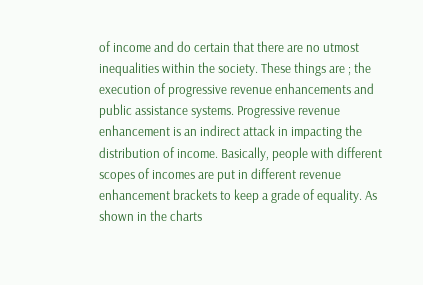of income and do certain that there are no utmost inequalities within the society. These things are ; the execution of progressive revenue enhancements and public assistance systems. Progressive revenue enhancement is an indirect attack in impacting the distribution of income. Basically, people with different scopes of incomes are put in different revenue enhancement brackets to keep a grade of equality. As shown in the charts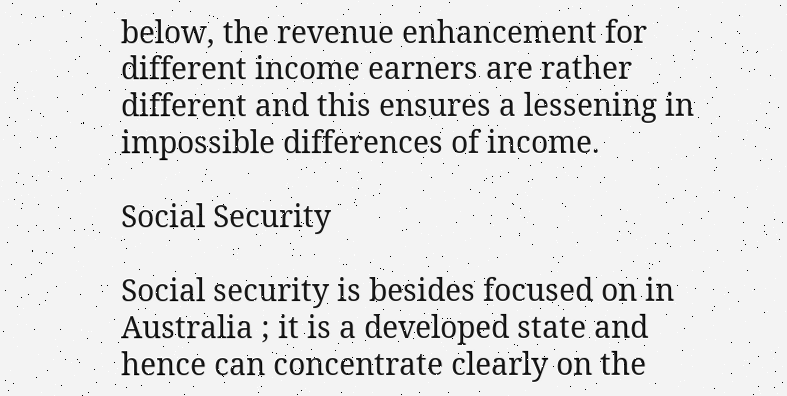below, the revenue enhancement for different income earners are rather different and this ensures a lessening in impossible differences of income.

Social Security

Social security is besides focused on in Australia ; it is a developed state and hence can concentrate clearly on the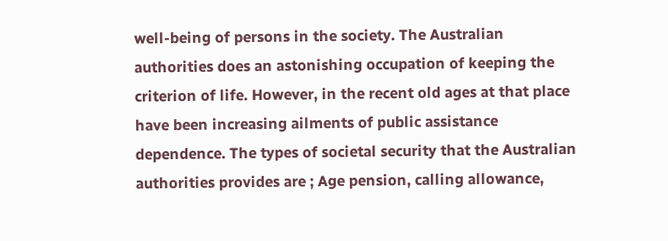well-being of persons in the society. The Australian authorities does an astonishing occupation of keeping the criterion of life. However, in the recent old ages at that place have been increasing ailments of public assistance dependence. The types of societal security that the Australian authorities provides are ; Age pension, calling allowance,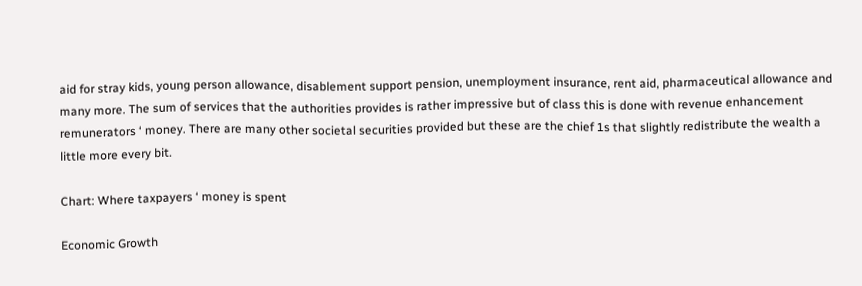aid for stray kids, young person allowance, disablement support pension, unemployment insurance, rent aid, pharmaceutical allowance and many more. The sum of services that the authorities provides is rather impressive but of class this is done with revenue enhancement remunerators ‘ money. There are many other societal securities provided but these are the chief 1s that slightly redistribute the wealth a little more every bit.

Chart: Where taxpayers ‘ money is spent

Economic Growth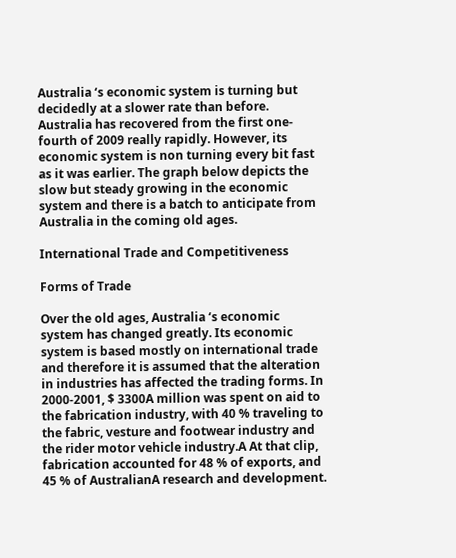Australia ‘s economic system is turning but decidedly at a slower rate than before. Australia has recovered from the first one-fourth of 2009 really rapidly. However, its economic system is non turning every bit fast as it was earlier. The graph below depicts the slow but steady growing in the economic system and there is a batch to anticipate from Australia in the coming old ages.

International Trade and Competitiveness

Forms of Trade

Over the old ages, Australia ‘s economic system has changed greatly. Its economic system is based mostly on international trade and therefore it is assumed that the alteration in industries has affected the trading forms. In 2000-2001, $ 3300A million was spent on aid to the fabrication industry, with 40 % traveling to the fabric, vesture and footwear industry and the rider motor vehicle industry.A At that clip, fabrication accounted for 48 % of exports, and 45 % of AustralianA research and development.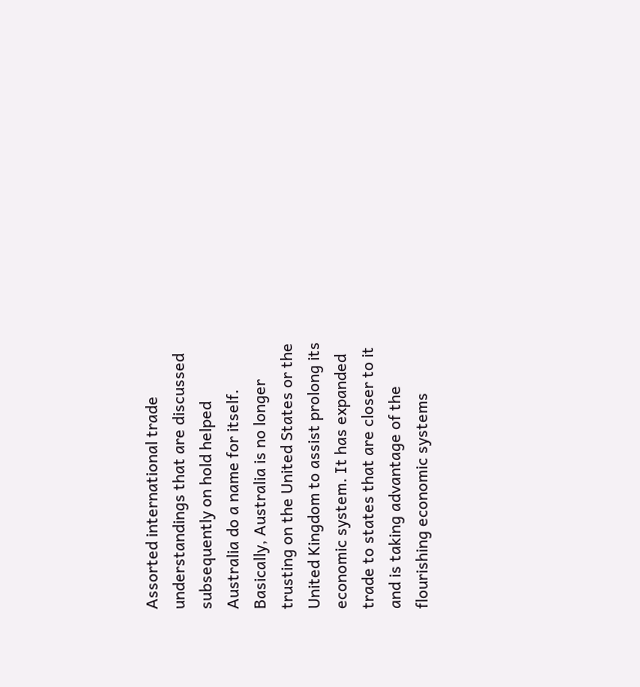Assorted international trade understandings that are discussed subsequently on hold helped Australia do a name for itself. Basically, Australia is no longer trusting on the United States or the United Kingdom to assist prolong its economic system. It has expanded trade to states that are closer to it and is taking advantage of the flourishing economic systems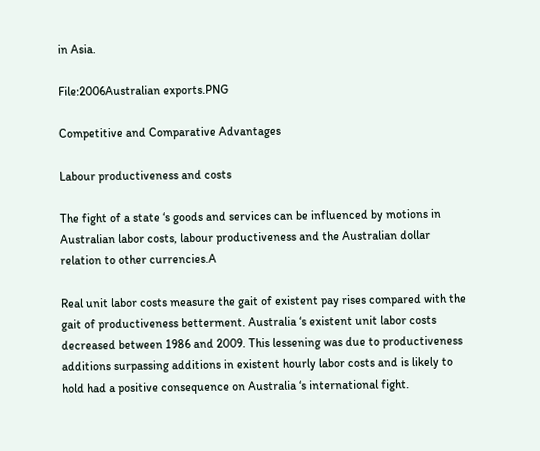in Asia.

File:2006Australian exports.PNG

Competitive and Comparative Advantages

Labour productiveness and costs

The fight of a state ‘s goods and services can be influenced by motions in Australian labor costs, labour productiveness and the Australian dollar relation to other currencies.A

Real unit labor costs measure the gait of existent pay rises compared with the gait of productiveness betterment. Australia ‘s existent unit labor costs decreased between 1986 and 2009. This lessening was due to productiveness additions surpassing additions in existent hourly labor costs and is likely to hold had a positive consequence on Australia ‘s international fight.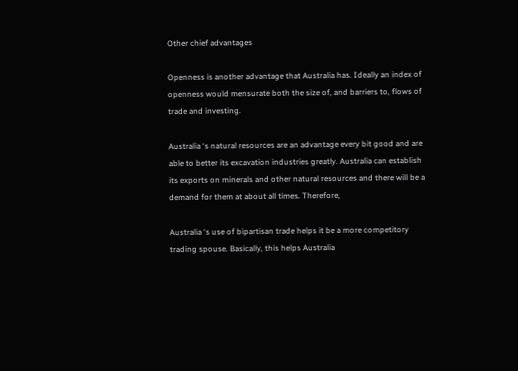Other chief advantages

Openness is another advantage that Australia has. Ideally an index of openness would mensurate both the size of, and barriers to, flows of trade and investing.

Australia ‘s natural resources are an advantage every bit good and are able to better its excavation industries greatly. Australia can establish its exports on minerals and other natural resources and there will be a demand for them at about all times. Therefore,

Australia ‘s use of bipartisan trade helps it be a more competitory trading spouse. Basically, this helps Australia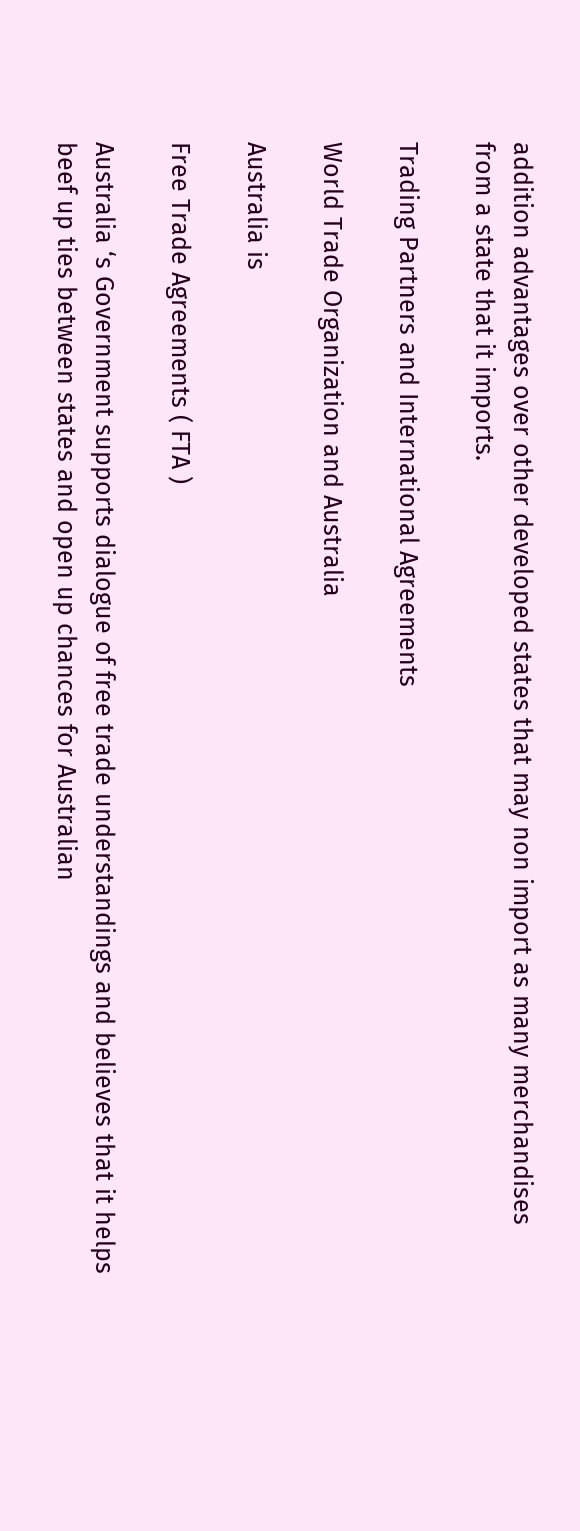addition advantages over other developed states that may non import as many merchandises from a state that it imports.

Trading Partners and International Agreements

World Trade Organization and Australia

Australia is

Free Trade Agreements ( FTA )

Australia ‘s Government supports dialogue of free trade understandings and believes that it helps beef up ties between states and open up chances for Australian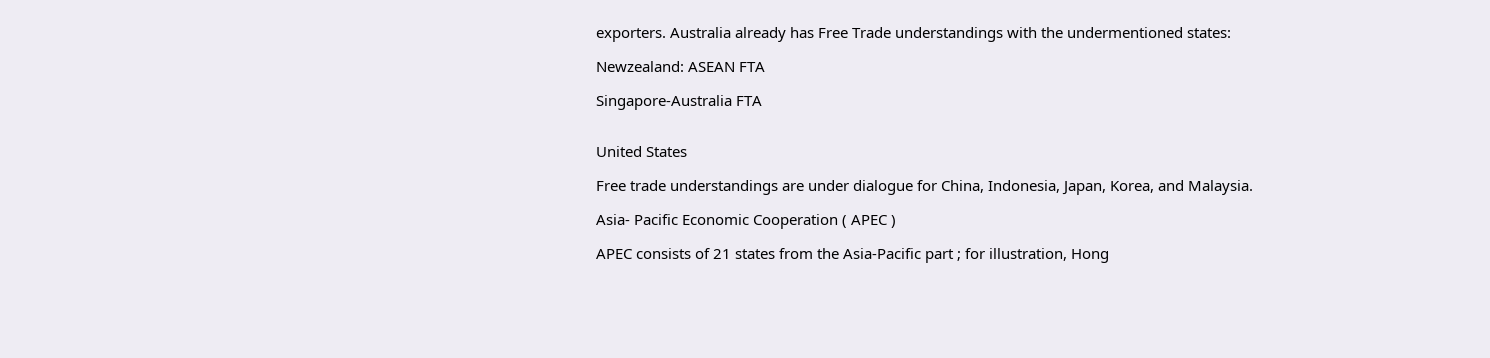exporters. Australia already has Free Trade understandings with the undermentioned states:

Newzealand: ASEAN FTA

Singapore-Australia FTA


United States

Free trade understandings are under dialogue for China, Indonesia, Japan, Korea, and Malaysia.

Asia- Pacific Economic Cooperation ( APEC )

APEC consists of 21 states from the Asia-Pacific part ; for illustration, Hong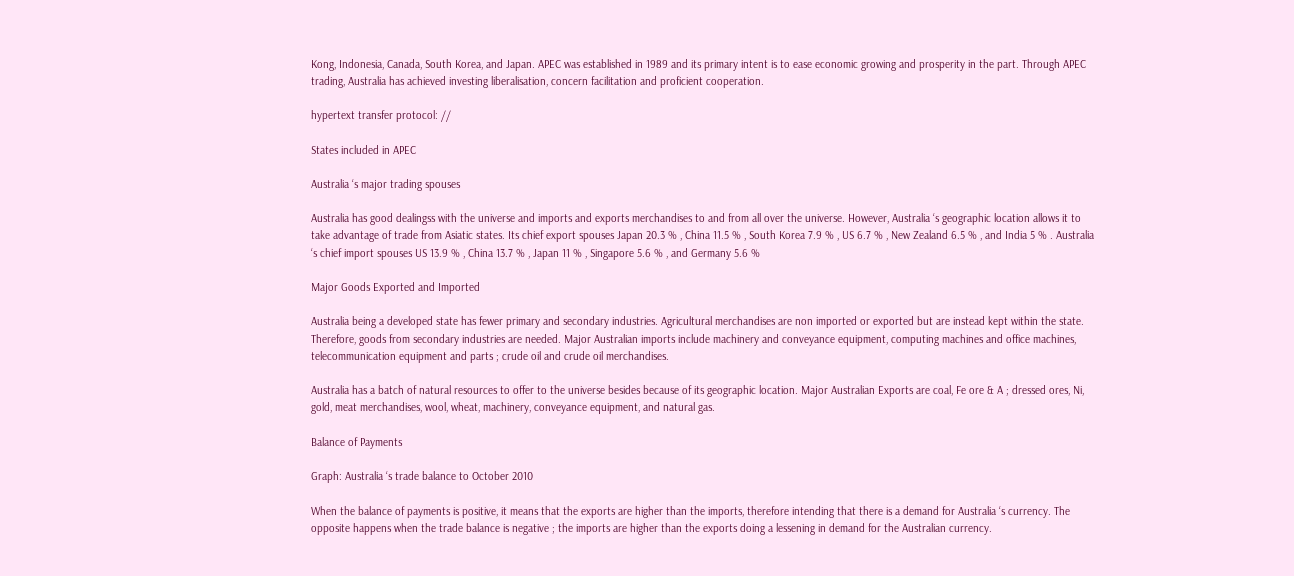Kong, Indonesia, Canada, South Korea, and Japan. APEC was established in 1989 and its primary intent is to ease economic growing and prosperity in the part. Through APEC trading, Australia has achieved investing liberalisation, concern facilitation and proficient cooperation.

hypertext transfer protocol: //

States included in APEC

Australia ‘s major trading spouses

Australia has good dealingss with the universe and imports and exports merchandises to and from all over the universe. However, Australia ‘s geographic location allows it to take advantage of trade from Asiatic states. Its chief export spouses Japan 20.3 % , China 11.5 % , South Korea 7.9 % , US 6.7 % , New Zealand 6.5 % , and India 5 % . Australia ‘s chief import spouses US 13.9 % , China 13.7 % , Japan 11 % , Singapore 5.6 % , and Germany 5.6 %

Major Goods Exported and Imported

Australia being a developed state has fewer primary and secondary industries. Agricultural merchandises are non imported or exported but are instead kept within the state. Therefore, goods from secondary industries are needed. Major Australian imports include machinery and conveyance equipment, computing machines and office machines, telecommunication equipment and parts ; crude oil and crude oil merchandises.

Australia has a batch of natural resources to offer to the universe besides because of its geographic location. Major Australian Exports are coal, Fe ore & A ; dressed ores, Ni, gold, meat merchandises, wool, wheat, machinery, conveyance equipment, and natural gas.

Balance of Payments

Graph: Australia ‘s trade balance to October 2010

When the balance of payments is positive, it means that the exports are higher than the imports, therefore intending that there is a demand for Australia ‘s currency. The opposite happens when the trade balance is negative ; the imports are higher than the exports doing a lessening in demand for the Australian currency.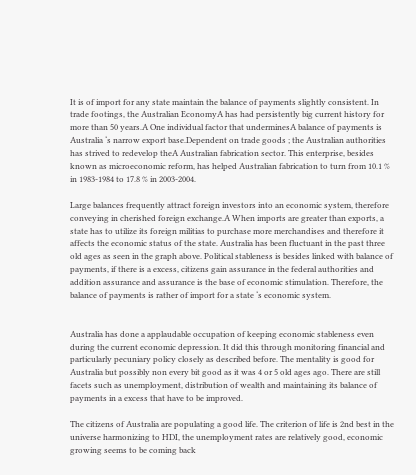It is of import for any state maintain the balance of payments slightly consistent. In trade footings, the Australian EconomyA has had persistently big current history for more than 50 years.A One individual factor that underminesA balance of payments is Australia ‘s narrow export base.Dependent on trade goods ; the Australian authorities has strived to redevelop theA Australian fabrication sector. This enterprise, besides known as microeconomic reform, has helped Australian fabrication to turn from 10.1 % in 1983-1984 to 17.8 % in 2003-2004.

Large balances frequently attract foreign investors into an economic system, therefore conveying in cherished foreign exchange.A When imports are greater than exports, a state has to utilize its foreign militias to purchase more merchandises and therefore it affects the economic status of the state. Australia has been fluctuant in the past three old ages as seen in the graph above. Political stableness is besides linked with balance of payments, if there is a excess, citizens gain assurance in the federal authorities and addition assurance and assurance is the base of economic stimulation. Therefore, the balance of payments is rather of import for a state ‘s economic system.


Australia has done a applaudable occupation of keeping economic stableness even during the current economic depression. It did this through monitoring financial and particularly pecuniary policy closely as described before. The mentality is good for Australia but possibly non every bit good as it was 4 or 5 old ages ago. There are still facets such as unemployment, distribution of wealth and maintaining its balance of payments in a excess that have to be improved.

The citizens of Australia are populating a good life. The criterion of life is 2nd best in the universe harmonizing to HDI, the unemployment rates are relatively good, economic growing seems to be coming back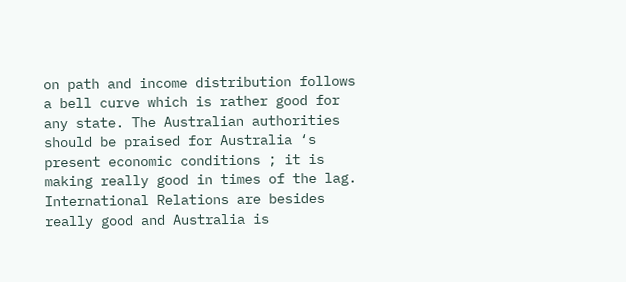on path and income distribution follows a bell curve which is rather good for any state. The Australian authorities should be praised for Australia ‘s present economic conditions ; it is making really good in times of the lag. International Relations are besides really good and Australia is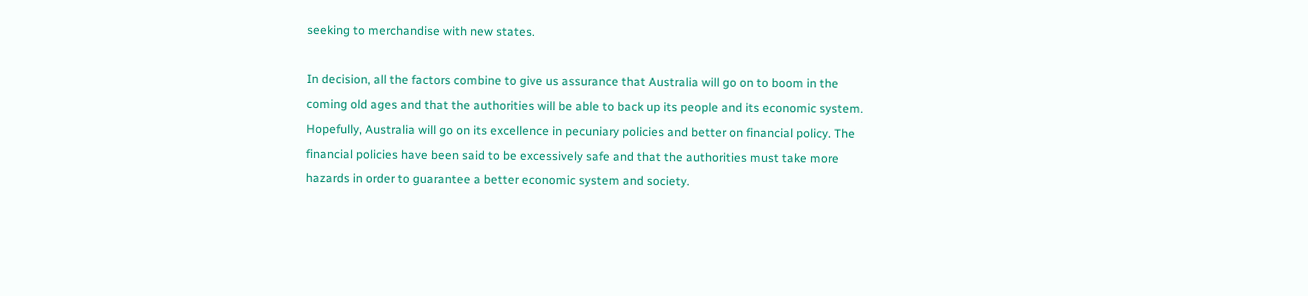seeking to merchandise with new states.

In decision, all the factors combine to give us assurance that Australia will go on to boom in the coming old ages and that the authorities will be able to back up its people and its economic system. Hopefully, Australia will go on its excellence in pecuniary policies and better on financial policy. The financial policies have been said to be excessively safe and that the authorities must take more hazards in order to guarantee a better economic system and society.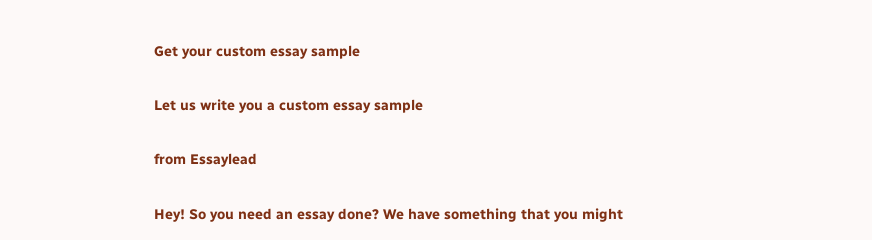Get your custom essay sample

Let us write you a custom essay sample

from Essaylead

Hey! So you need an essay done? We have something that you might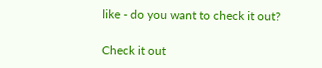like - do you want to check it out?

Check it out